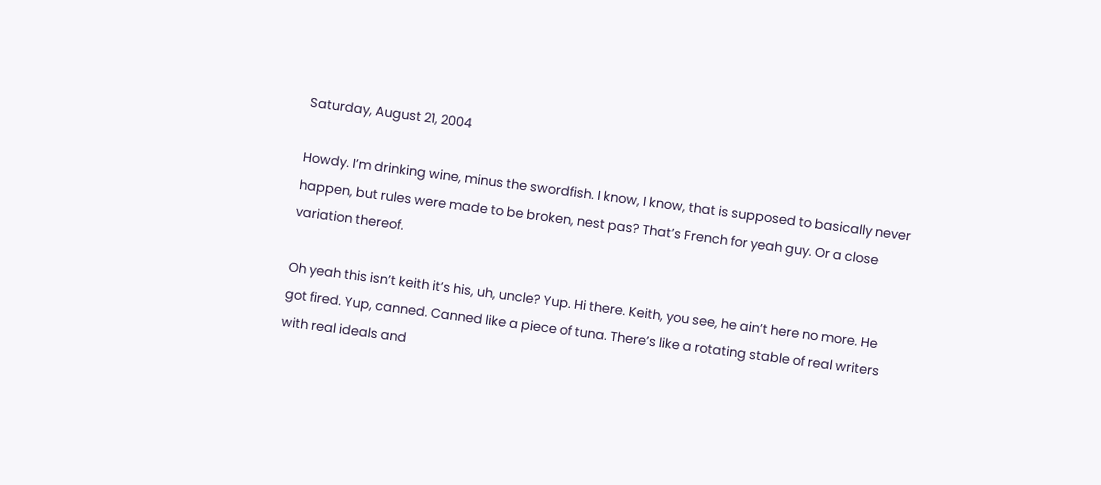Saturday, August 21, 2004

Howdy. I’m drinking wine, minus the swordfish. I know, I know, that is supposed to basically never happen, but rules were made to be broken, nest pas? That’s French for yeah guy. Or a close variation thereof.

Oh yeah this isn’t keith it’s his, uh, uncle? Yup. Hi there. Keith, you see, he ain’t here no more. He got fired. Yup, canned. Canned like a piece of tuna. There’s like a rotating stable of real writers with real ideals and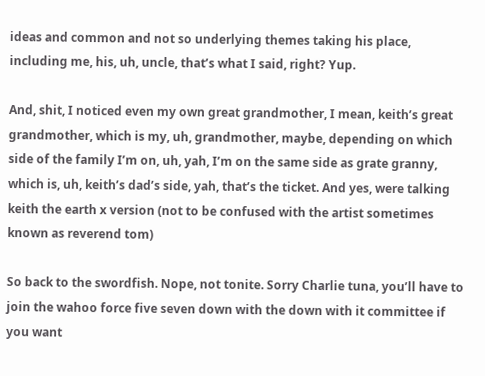ideas and common and not so underlying themes taking his place, including me, his, uh, uncle, that’s what I said, right? Yup.

And, shit, I noticed even my own great grandmother, I mean, keith’s great grandmother, which is my, uh, grandmother, maybe, depending on which side of the family I’m on, uh, yah, I’m on the same side as grate granny, which is, uh, keith’s dad’s side, yah, that’s the ticket. And yes, were talking keith the earth x version (not to be confused with the artist sometimes known as reverend tom)

So back to the swordfish. Nope, not tonite. Sorry Charlie tuna, you’ll have to join the wahoo force five seven down with the down with it committee if you want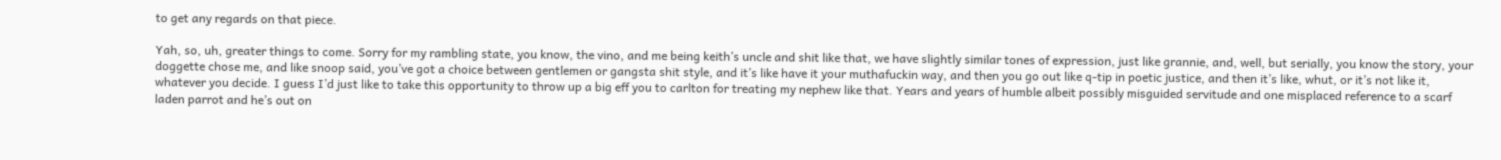to get any regards on that piece.

Yah, so, uh, greater things to come. Sorry for my rambling state, you know, the vino, and me being keith’s uncle and shit like that, we have slightly similar tones of expression, just like grannie, and, well, but serially, you know the story, your doggette chose me, and like snoop said, you’ve got a choice between gentlemen or gangsta shit style, and it’s like have it your muthafuckin way, and then you go out like q-tip in poetic justice, and then it’s like, whut, or it’s not like it, whatever you decide. I guess I’d just like to take this opportunity to throw up a big eff you to carlton for treating my nephew like that. Years and years of humble albeit possibly misguided servitude and one misplaced reference to a scarf laden parrot and he’s out on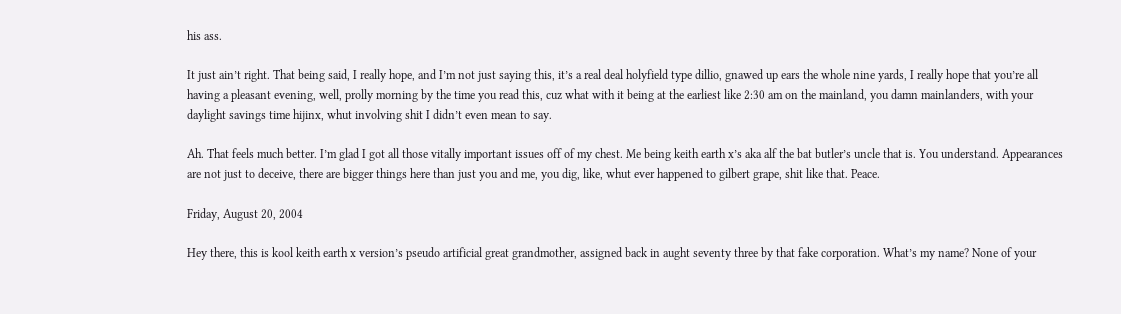his ass.

It just ain’t right. That being said, I really hope, and I’m not just saying this, it’s a real deal holyfield type dillio, gnawed up ears the whole nine yards, I really hope that you’re all having a pleasant evening, well, prolly morning by the time you read this, cuz what with it being at the earliest like 2:30 am on the mainland, you damn mainlanders, with your daylight savings time hijinx, whut involving shit I didn’t even mean to say.

Ah. That feels much better. I’m glad I got all those vitally important issues off of my chest. Me being keith earth x’s aka alf the bat butler’s uncle that is. You understand. Appearances are not just to deceive, there are bigger things here than just you and me, you dig, like, whut ever happened to gilbert grape, shit like that. Peace.

Friday, August 20, 2004

Hey there, this is kool keith earth x version’s pseudo artificial great grandmother, assigned back in aught seventy three by that fake corporation. What’s my name? None of your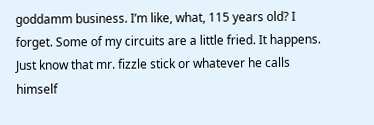goddamm business. I’m like, what, 115 years old? I forget. Some of my circuits are a little fried. It happens. Just know that mr. fizzle stick or whatever he calls himself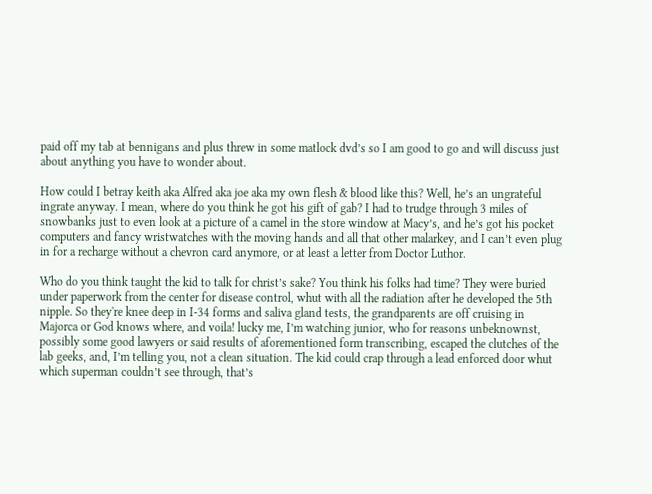paid off my tab at bennigans and plus threw in some matlock dvd’s so I am good to go and will discuss just about anything you have to wonder about.

How could I betray keith aka Alfred aka joe aka my own flesh & blood like this? Well, he’s an ungrateful ingrate anyway. I mean, where do you think he got his gift of gab? I had to trudge through 3 miles of snowbanks just to even look at a picture of a camel in the store window at Macy’s, and he’s got his pocket computers and fancy wristwatches with the moving hands and all that other malarkey, and I can’t even plug in for a recharge without a chevron card anymore, or at least a letter from Doctor Luthor.

Who do you think taught the kid to talk for christ’s sake? You think his folks had time? They were buried under paperwork from the center for disease control, whut with all the radiation after he developed the 5th nipple. So they're knee deep in I-34 forms and saliva gland tests, the grandparents are off cruising in Majorca or God knows where, and voila! lucky me, I’m watching junior, who for reasons unbeknownst, possibly some good lawyers or said results of aforementioned form transcribing, escaped the clutches of the lab geeks, and, I’m telling you, not a clean situation. The kid could crap through a lead enforced door whut which superman couldn’t see through, that’s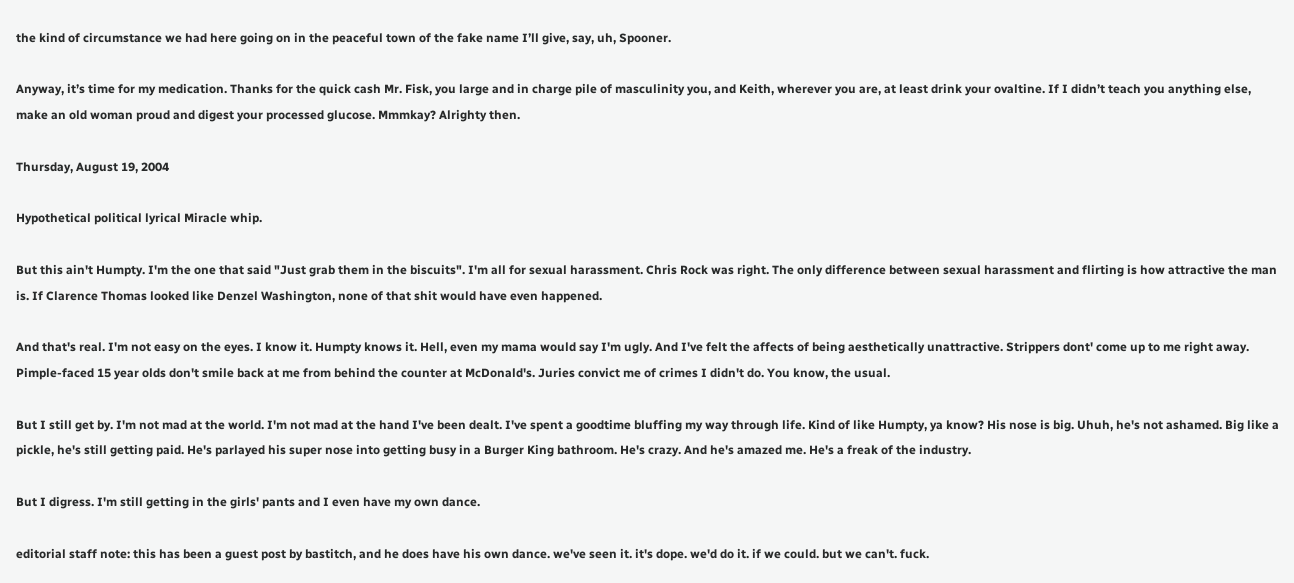the kind of circumstance we had here going on in the peaceful town of the fake name I’ll give, say, uh, Spooner.

Anyway, it’s time for my medication. Thanks for the quick cash Mr. Fisk, you large and in charge pile of masculinity you, and Keith, wherever you are, at least drink your ovaltine. If I didn’t teach you anything else, make an old woman proud and digest your processed glucose. Mmmkay? Alrighty then.

Thursday, August 19, 2004

Hypothetical political lyrical Miracle whip.

But this ain't Humpty. I'm the one that said "Just grab them in the biscuits". I'm all for sexual harassment. Chris Rock was right. The only difference between sexual harassment and flirting is how attractive the man is. If Clarence Thomas looked like Denzel Washington, none of that shit would have even happened.

And that's real. I'm not easy on the eyes. I know it. Humpty knows it. Hell, even my mama would say I'm ugly. And I've felt the affects of being aesthetically unattractive. Strippers dont' come up to me right away. Pimple-faced 15 year olds don't smile back at me from behind the counter at McDonald's. Juries convict me of crimes I didn't do. You know, the usual.

But I still get by. I'm not mad at the world. I'm not mad at the hand I've been dealt. I've spent a goodtime bluffing my way through life. Kind of like Humpty, ya know? His nose is big. Uhuh, he's not ashamed. Big like a pickle, he's still getting paid. He's parlayed his super nose into getting busy in a Burger King bathroom. He's crazy. And he's amazed me. He's a freak of the industry.

But I digress. I'm still getting in the girls' pants and I even have my own dance.

editorial staff note: this has been a guest post by bastitch, and he does have his own dance. we've seen it. it's dope. we'd do it. if we could. but we can't. fuck.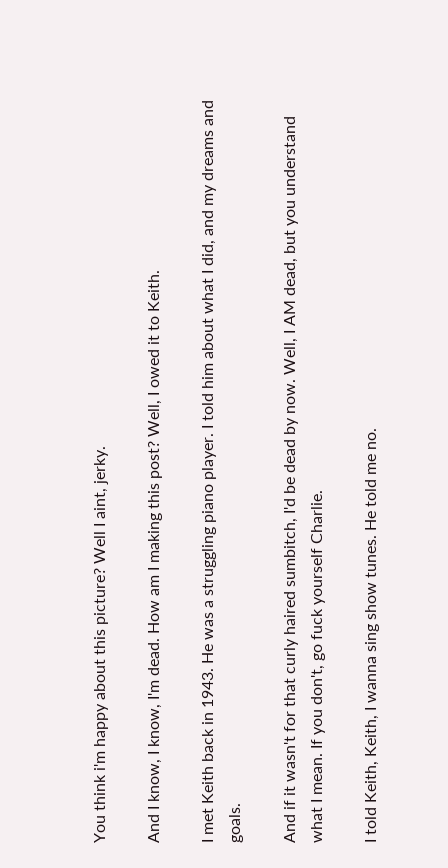You think i'm happy about this picture? Well I aint, jerky.

And I know, I know, I'm dead. How am I making this post? Well, I owed it to Keith.

I met Keith back in 1943. He was a struggling piano player. I told him about what I did, and my dreams and goals.

And if it wasn't for that curly haired sumbitch, I'd be dead by now. Well, I AM dead, but you understand what I mean. If you don't, go fuck yourself Charlie.

I told Keith, Keith, I wanna sing show tunes. He told me no.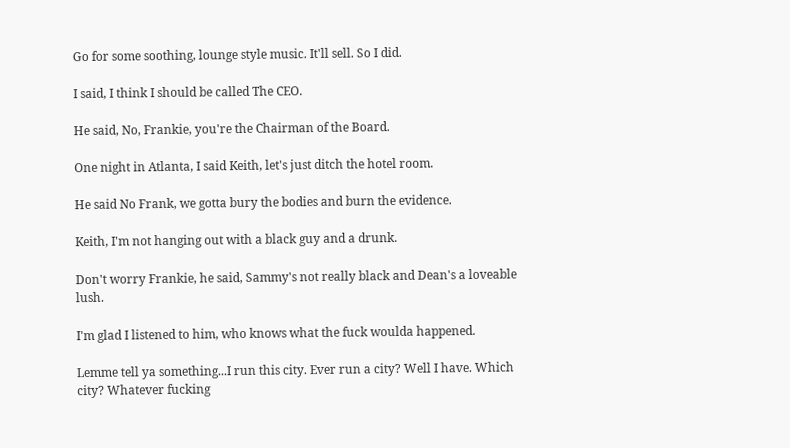Go for some soothing, lounge style music. It'll sell. So I did.

I said, I think I should be called The CEO.

He said, No, Frankie, you're the Chairman of the Board.

One night in Atlanta, I said Keith, let's just ditch the hotel room.

He said No Frank, we gotta bury the bodies and burn the evidence.

Keith, I'm not hanging out with a black guy and a drunk.

Don't worry Frankie, he said, Sammy's not really black and Dean's a loveable lush.

I'm glad I listened to him, who knows what the fuck woulda happened.

Lemme tell ya something...I run this city. Ever run a city? Well I have. Which city? Whatever fucking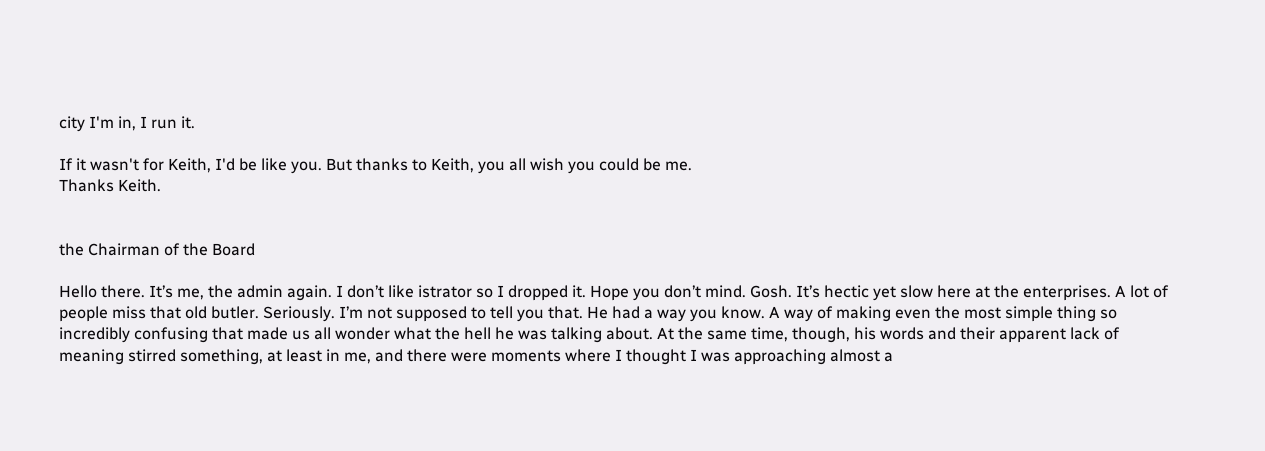city I'm in, I run it.

If it wasn't for Keith, I'd be like you. But thanks to Keith, you all wish you could be me.
Thanks Keith.


the Chairman of the Board

Hello there. It’s me, the admin again. I don’t like istrator so I dropped it. Hope you don’t mind. Gosh. It’s hectic yet slow here at the enterprises. A lot of people miss that old butler. Seriously. I’m not supposed to tell you that. He had a way you know. A way of making even the most simple thing so incredibly confusing that made us all wonder what the hell he was talking about. At the same time, though, his words and their apparent lack of meaning stirred something, at least in me, and there were moments where I thought I was approaching almost a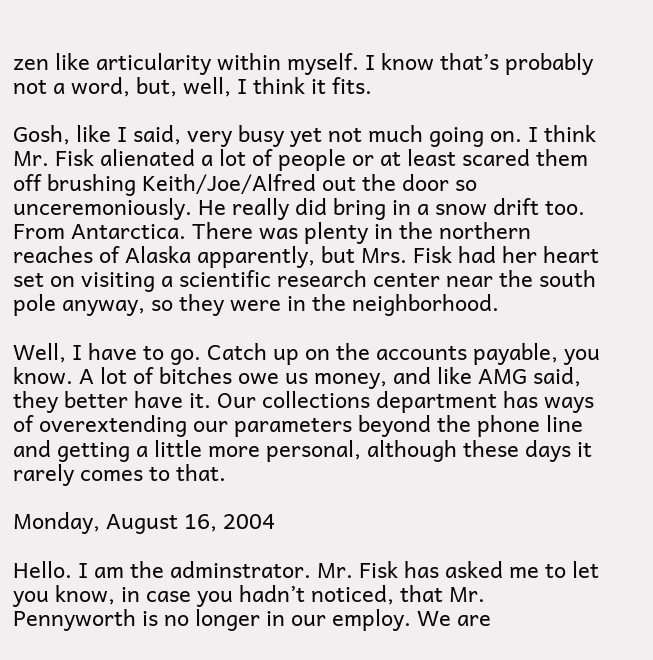zen like articularity within myself. I know that’s probably not a word, but, well, I think it fits.

Gosh, like I said, very busy yet not much going on. I think Mr. Fisk alienated a lot of people or at least scared them off brushing Keith/Joe/Alfred out the door so unceremoniously. He really did bring in a snow drift too. From Antarctica. There was plenty in the northern reaches of Alaska apparently, but Mrs. Fisk had her heart set on visiting a scientific research center near the south pole anyway, so they were in the neighborhood.

Well, I have to go. Catch up on the accounts payable, you know. A lot of bitches owe us money, and like AMG said, they better have it. Our collections department has ways of overextending our parameters beyond the phone line and getting a little more personal, although these days it rarely comes to that.

Monday, August 16, 2004

Hello. I am the adminstrator. Mr. Fisk has asked me to let you know, in case you hadn’t noticed, that Mr. Pennyworth is no longer in our employ. We are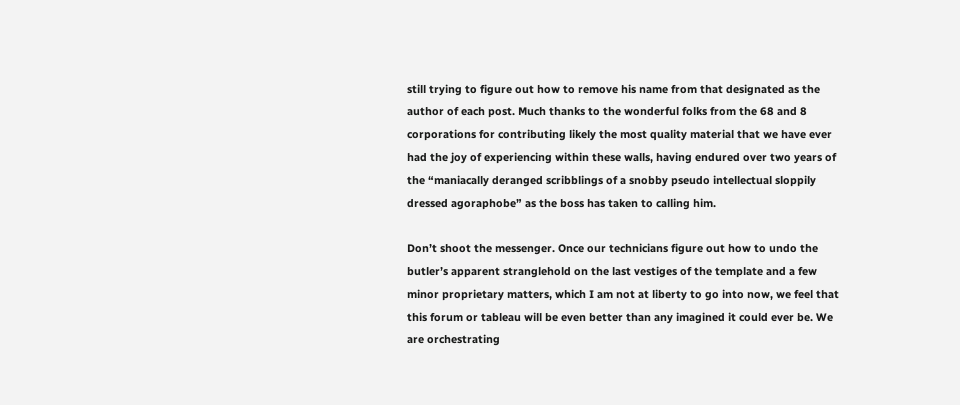still trying to figure out how to remove his name from that designated as the author of each post. Much thanks to the wonderful folks from the 68 and 8 corporations for contributing likely the most quality material that we have ever had the joy of experiencing within these walls, having endured over two years of the “maniacally deranged scribblings of a snobby pseudo intellectual sloppily dressed agoraphobe” as the boss has taken to calling him.

Don’t shoot the messenger. Once our technicians figure out how to undo the butler’s apparent stranglehold on the last vestiges of the template and a few minor proprietary matters, which I am not at liberty to go into now, we feel that this forum or tableau will be even better than any imagined it could ever be. We are orchestrating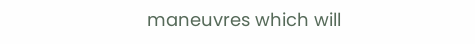maneuvres which will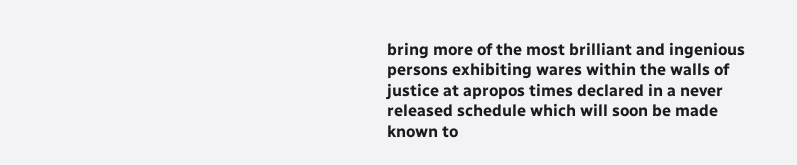bring more of the most brilliant and ingenious persons exhibiting wares within the walls of justice at apropos times declared in a never released schedule which will soon be made known to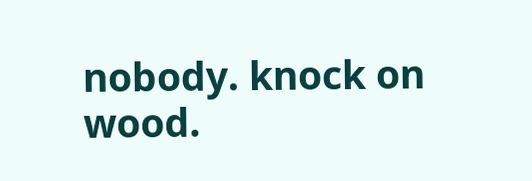nobody. knock on wood.